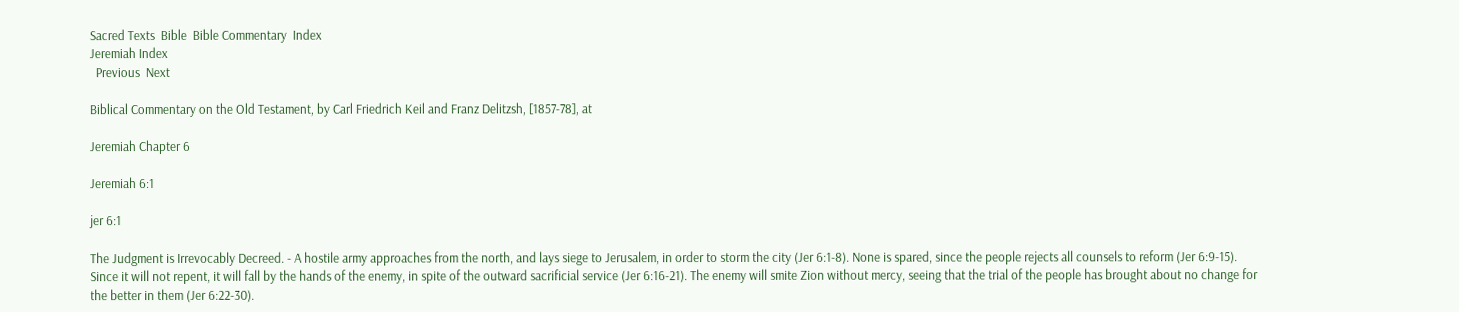Sacred Texts  Bible  Bible Commentary  Index
Jeremiah Index
  Previous  Next

Biblical Commentary on the Old Testament, by Carl Friedrich Keil and Franz Delitzsh, [1857-78], at

Jeremiah Chapter 6

Jeremiah 6:1

jer 6:1

The Judgment is Irrevocably Decreed. - A hostile army approaches from the north, and lays siege to Jerusalem, in order to storm the city (Jer 6:1-8). None is spared, since the people rejects all counsels to reform (Jer 6:9-15). Since it will not repent, it will fall by the hands of the enemy, in spite of the outward sacrificial service (Jer 6:16-21). The enemy will smite Zion without mercy, seeing that the trial of the people has brought about no change for the better in them (Jer 6:22-30).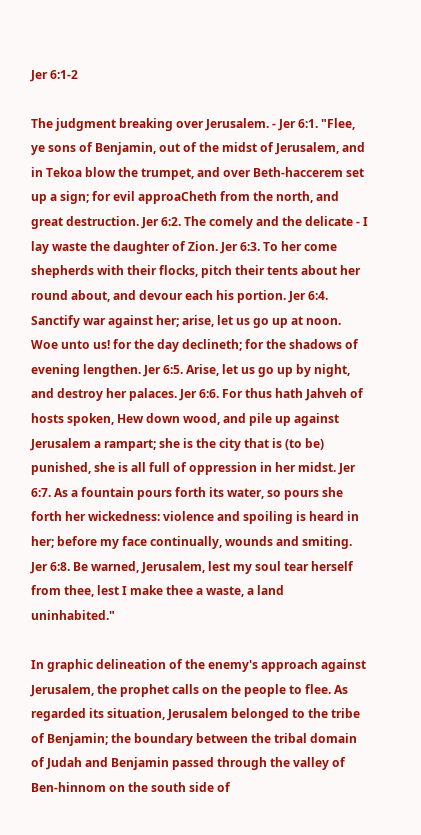Jer 6:1-2

The judgment breaking over Jerusalem. - Jer 6:1. "Flee, ye sons of Benjamin, out of the midst of Jerusalem, and in Tekoa blow the trumpet, and over Beth-haccerem set up a sign; for evil approaCheth from the north, and great destruction. Jer 6:2. The comely and the delicate - I lay waste the daughter of Zion. Jer 6:3. To her come shepherds with their flocks, pitch their tents about her round about, and devour each his portion. Jer 6:4. Sanctify war against her; arise, let us go up at noon. Woe unto us! for the day declineth; for the shadows of evening lengthen. Jer 6:5. Arise, let us go up by night, and destroy her palaces. Jer 6:6. For thus hath Jahveh of hosts spoken, Hew down wood, and pile up against Jerusalem a rampart; she is the city that is (to be) punished, she is all full of oppression in her midst. Jer 6:7. As a fountain pours forth its water, so pours she forth her wickedness: violence and spoiling is heard in her; before my face continually, wounds and smiting. Jer 6:8. Be warned, Jerusalem, lest my soul tear herself from thee, lest I make thee a waste, a land uninhabited."

In graphic delineation of the enemy's approach against Jerusalem, the prophet calls on the people to flee. As regarded its situation, Jerusalem belonged to the tribe of Benjamin; the boundary between the tribal domain of Judah and Benjamin passed through the valley of Ben-hinnom on the south side of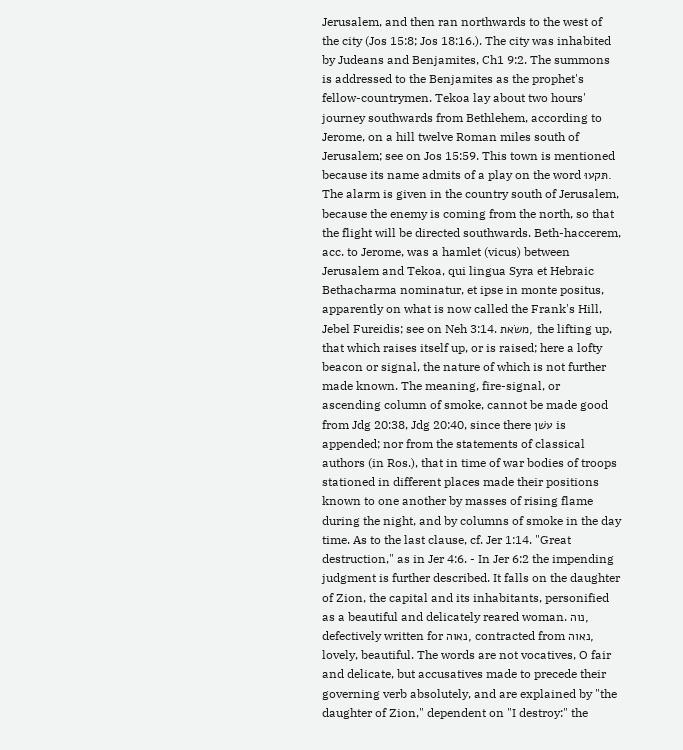Jerusalem, and then ran northwards to the west of the city (Jos 15:8; Jos 18:16.). The city was inhabited by Judeans and Benjamites, Ch1 9:2. The summons is addressed to the Benjamites as the prophet's fellow-countrymen. Tekoa lay about two hours' journey southwards from Bethlehem, according to Jerome, on a hill twelve Roman miles south of Jerusalem; see on Jos 15:59. This town is mentioned because its name admits of a play on the word תּקעוּ. The alarm is given in the country south of Jerusalem, because the enemy is coming from the north, so that the flight will be directed southwards. Beth-haccerem, acc. to Jerome, was a hamlet (vicus) between Jerusalem and Tekoa, qui lingua Syra et Hebraic Bethacharma nominatur, et ipse in monte positus, apparently on what is now called the Frank's Hill, Jebel Fureidis; see on Neh 3:14. משׂאת, the lifting up, that which raises itself up, or is raised; here a lofty beacon or signal, the nature of which is not further made known. The meaning, fire-signal, or ascending column of smoke, cannot be made good from Jdg 20:38, Jdg 20:40, since there עשׁן is appended; nor from the statements of classical authors (in Ros.), that in time of war bodies of troops stationed in different places made their positions known to one another by masses of rising flame during the night, and by columns of smoke in the day time. As to the last clause, cf. Jer 1:14. "Great destruction," as in Jer 4:6. - In Jer 6:2 the impending judgment is further described. It falls on the daughter of Zion, the capital and its inhabitants, personified as a beautiful and delicately reared woman. נוה, defectively written for נאוה, contracted from נאוה, lovely, beautiful. The words are not vocatives, O fair and delicate, but accusatives made to precede their governing verb absolutely, and are explained by "the daughter of Zion," dependent on "I destroy:" the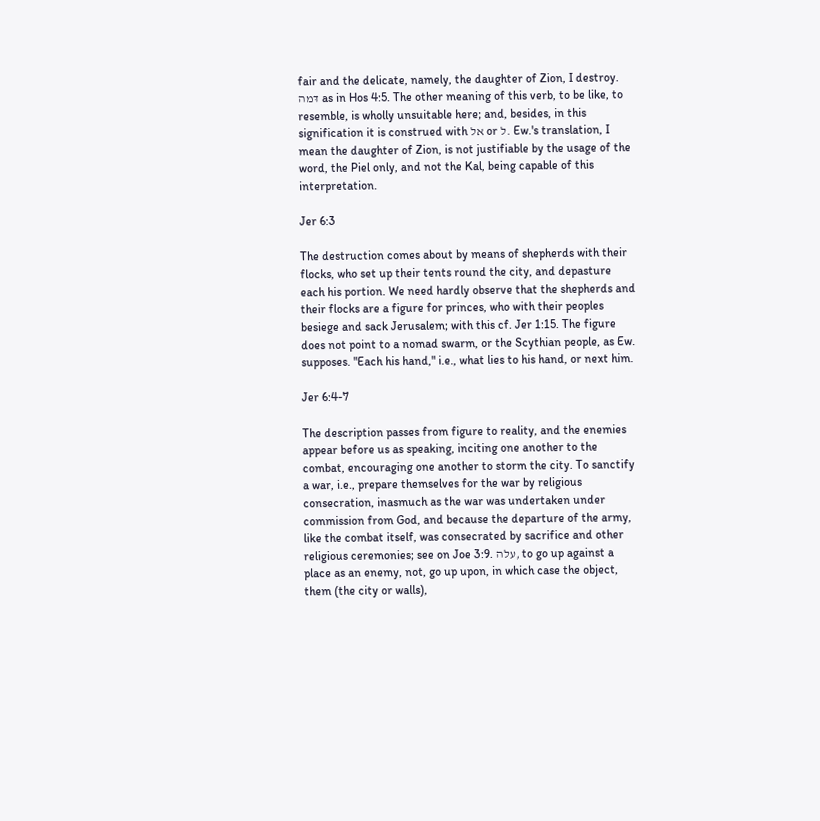fair and the delicate, namely, the daughter of Zion, I destroy. דּמה as in Hos 4:5. The other meaning of this verb, to be like, to resemble, is wholly unsuitable here; and, besides, in this signification it is construed with אל or ל. Ew.'s translation, I mean the daughter of Zion, is not justifiable by the usage of the word, the Piel only, and not the Kal, being capable of this interpretation.

Jer 6:3

The destruction comes about by means of shepherds with their flocks, who set up their tents round the city, and depasture each his portion. We need hardly observe that the shepherds and their flocks are a figure for princes, who with their peoples besiege and sack Jerusalem; with this cf. Jer 1:15. The figure does not point to a nomad swarm, or the Scythian people, as Ew. supposes. "Each his hand," i.e., what lies to his hand, or next him.

Jer 6:4-7

The description passes from figure to reality, and the enemies appear before us as speaking, inciting one another to the combat, encouraging one another to storm the city. To sanctify a war, i.e., prepare themselves for the war by religious consecration, inasmuch as the war was undertaken under commission from God, and because the departure of the army, like the combat itself, was consecrated by sacrifice and other religious ceremonies; see on Joe 3:9. עלה, to go up against a place as an enemy, not, go up upon, in which case the object, them (the city or walls),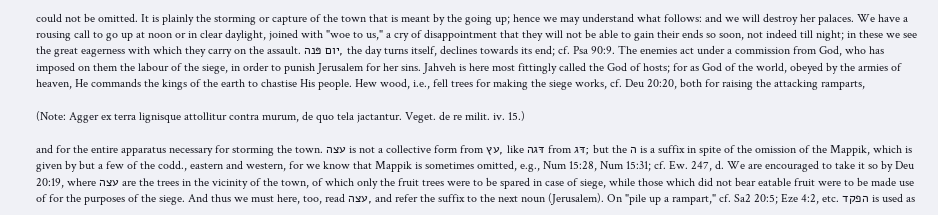could not be omitted. It is plainly the storming or capture of the town that is meant by the going up; hence we may understand what follows: and we will destroy her palaces. We have a rousing call to go up at noon or in clear daylight, joined with "woe to us," a cry of disappointment that they will not be able to gain their ends so soon, not indeed till night; in these we see the great eagerness with which they carry on the assault. יום פּנה, the day turns itself, declines towards its end; cf. Psa 90:9. The enemies act under a commission from God, who has imposed on them the labour of the siege, in order to punish Jerusalem for her sins. Jahveh is here most fittingly called the God of hosts; for as God of the world, obeyed by the armies of heaven, He commands the kings of the earth to chastise His people. Hew wood, i.e., fell trees for making the siege works, cf. Deu 20:20, both for raising the attacking ramparts,

(Note: Agger ex terra lignisque attollitur contra murum, de quo tela jactantur. Veget. de re milit. iv. 15.)

and for the entire apparatus necessary for storming the town. עצה is not a collective form from עץ, like דּגה from דּג; but the ה is a suffix in spite of the omission of the Mappik, which is given by but a few of the codd., eastern and western, for we know that Mappik is sometimes omitted, e.g., Num 15:28, Num 15:31; cf. Ew. 247, d. We are encouraged to take it so by Deu 20:19, where עצה are the trees in the vicinity of the town, of which only the fruit trees were to be spared in case of siege, while those which did not bear eatable fruit were to be made use of for the purposes of the siege. And thus we must here, too, read עצה, and refer the suffix to the next noun (Jerusalem). On "pile up a rampart," cf. Sa2 20:5; Eze 4:2, etc. הפקד is used as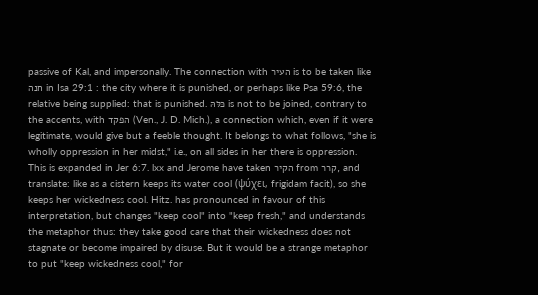passive of Kal, and impersonally. The connection with העיר is to be taken like חנה in Isa 29:1 : the city where it is punished, or perhaps like Psa 59:6, the relative being supplied: that is punished. כּלּהּ is not to be joined, contrary to the accents, with הפקד (Ven., J. D. Mich.), a connection which, even if it were legitimate, would give but a feeble thought. It belongs to what follows, "she is wholly oppression in her midst," i.e., on all sides in her there is oppression. This is expanded in Jer 6:7. lxx and Jerome have taken הקיר from קרר, and translate: like as a cistern keeps its water cool (ψύχει, frigidam facit), so she keeps her wickedness cool. Hitz. has pronounced in favour of this interpretation, but changes "keep cool" into "keep fresh," and understands the metaphor thus: they take good care that their wickedness does not stagnate or become impaired by disuse. But it would be a strange metaphor to put "keep wickedness cool," for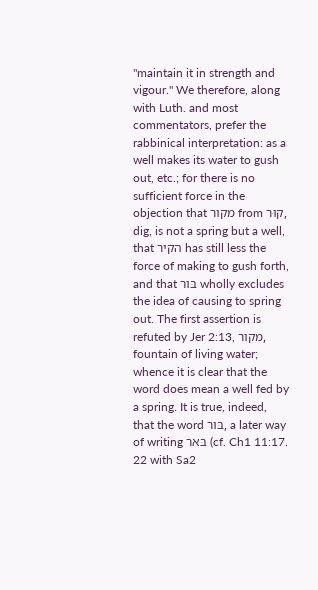"maintain it in strength and vigour." We therefore, along with Luth. and most commentators, prefer the rabbinical interpretation: as a well makes its water to gush out, etc.; for there is no sufficient force in the objection that מקור from קוּר, dig, is not a spring but a well, that הקיר has still less the force of making to gush forth, and that בּור wholly excludes the idea of causing to spring out. The first assertion is refuted by Jer 2:13, מקור, fountain of living water; whence it is clear that the word does mean a well fed by a spring. It is true, indeed, that the word בּור, a later way of writing בּאר (cf. Ch1 11:17. 22 with Sa2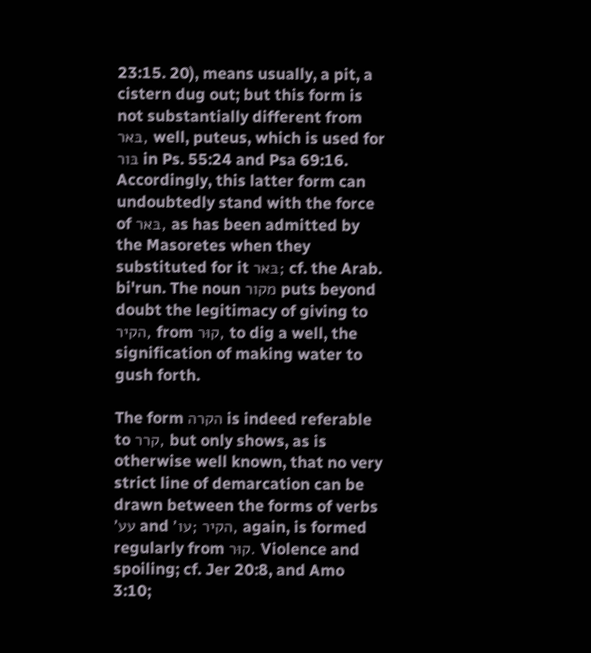23:15. 20), means usually, a pit, a cistern dug out; but this form is not substantially different from בּאר, well, puteus, which is used for בּור in Ps. 55:24 and Psa 69:16. Accordingly, this latter form can undoubtedly stand with the force of בּאר, as has been admitted by the Masoretes when they substituted for it בּאר; cf. the Arab. bi'run. The noun מקור puts beyond doubt the legitimacy of giving to הקיר, from קוּר, to dig a well, the signification of making water to gush forth.

The form הקרה is indeed referable to קרר, but only shows, as is otherwise well known, that no very strict line of demarcation can be drawn between the forms of verbs 'עע and 'הקיר ;עו, again, is formed regularly from קוּר. Violence and spoiling; cf. Jer 20:8, and Amo 3:10;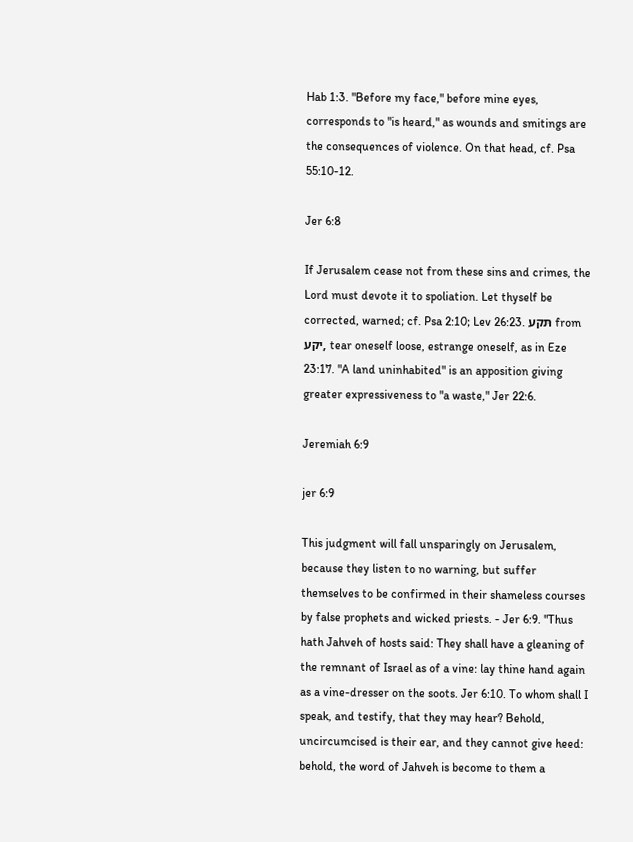Hab 1:3. "Before my face," before mine eyes, corresponds to "is heard," as wounds and smitings are the consequences of violence. On that head, cf. Psa 55:10-12.

Jer 6:8

If Jerusalem cease not from these sins and crimes, the Lord must devote it to spoliation. Let thyself be corrected, warned; cf. Psa 2:10; Lev 26:23. תּקע from יקע, tear oneself loose, estrange oneself, as in Eze 23:17. "A land uninhabited" is an apposition giving greater expressiveness to "a waste," Jer 22:6.

Jeremiah 6:9

jer 6:9

This judgment will fall unsparingly on Jerusalem, because they listen to no warning, but suffer themselves to be confirmed in their shameless courses by false prophets and wicked priests. - Jer 6:9. "Thus hath Jahveh of hosts said: They shall have a gleaning of the remnant of Israel as of a vine: lay thine hand again as a vine-dresser on the soots. Jer 6:10. To whom shall I speak, and testify, that they may hear? Behold, uncircumcised is their ear, and they cannot give heed: behold, the word of Jahveh is become to them a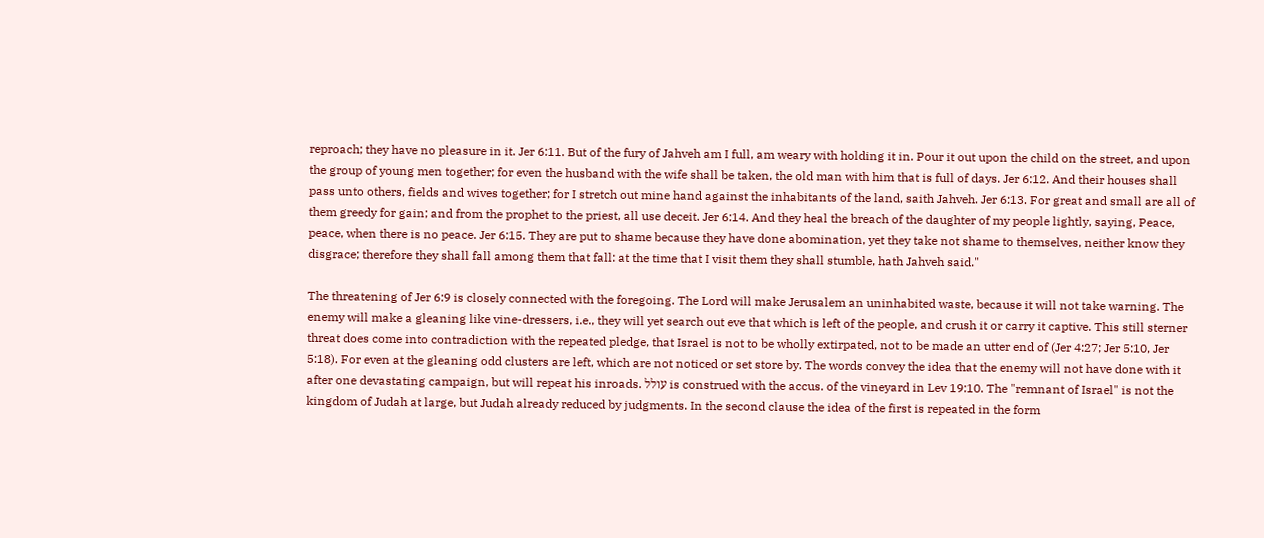reproach; they have no pleasure in it. Jer 6:11. But of the fury of Jahveh am I full, am weary with holding it in. Pour it out upon the child on the street, and upon the group of young men together; for even the husband with the wife shall be taken, the old man with him that is full of days. Jer 6:12. And their houses shall pass unto others, fields and wives together; for I stretch out mine hand against the inhabitants of the land, saith Jahveh. Jer 6:13. For great and small are all of them greedy for gain; and from the prophet to the priest, all use deceit. Jer 6:14. And they heal the breach of the daughter of my people lightly, saying, Peace, peace, when there is no peace. Jer 6:15. They are put to shame because they have done abomination, yet they take not shame to themselves, neither know they disgrace; therefore they shall fall among them that fall: at the time that I visit them they shall stumble, hath Jahveh said."

The threatening of Jer 6:9 is closely connected with the foregoing. The Lord will make Jerusalem an uninhabited waste, because it will not take warning. The enemy will make a gleaning like vine-dressers, i.e., they will yet search out eve that which is left of the people, and crush it or carry it captive. This still sterner threat does come into contradiction with the repeated pledge, that Israel is not to be wholly extirpated, not to be made an utter end of (Jer 4:27; Jer 5:10, Jer 5:18). For even at the gleaning odd clusters are left, which are not noticed or set store by. The words convey the idea that the enemy will not have done with it after one devastating campaign, but will repeat his inroads. עולל is construed with the accus. of the vineyard in Lev 19:10. The "remnant of Israel" is not the kingdom of Judah at large, but Judah already reduced by judgments. In the second clause the idea of the first is repeated in the form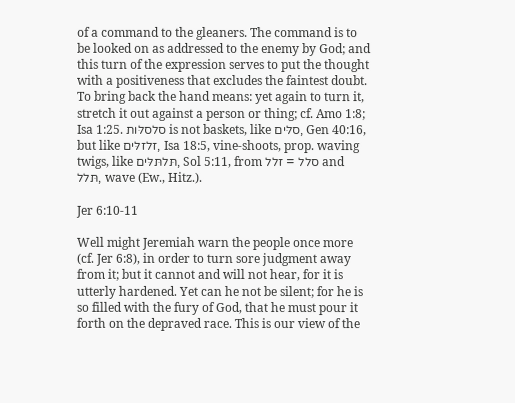of a command to the gleaners. The command is to be looked on as addressed to the enemy by God; and this turn of the expression serves to put the thought with a positiveness that excludes the faintest doubt. To bring back the hand means: yet again to turn it, stretch it out against a person or thing; cf. Amo 1:8; Isa 1:25. סלסלּות is not baskets, like סלּים, Gen 40:16, but like זלזלּים, Isa 18:5, vine-shoots, prop. waving twigs, like תּלתּלּים, Sol 5:11, from סלל = זלל and תּלל, wave (Ew., Hitz.).

Jer 6:10-11

Well might Jeremiah warn the people once more (cf. Jer 6:8), in order to turn sore judgment away from it; but it cannot and will not hear, for it is utterly hardened. Yet can he not be silent; for he is so filled with the fury of God, that he must pour it forth on the depraved race. This is our view of the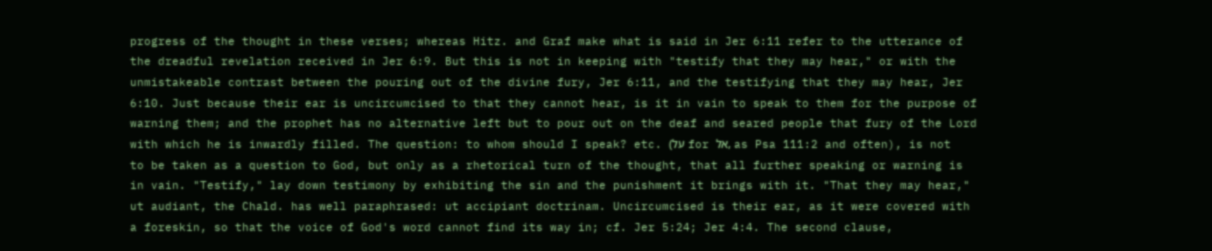progress of the thought in these verses; whereas Hitz. and Graf make what is said in Jer 6:11 refer to the utterance of the dreadful revelation received in Jer 6:9. But this is not in keeping with "testify that they may hear," or with the unmistakeable contrast between the pouring out of the divine fury, Jer 6:11, and the testifying that they may hear, Jer 6:10. Just because their ear is uncircumcised to that they cannot hear, is it in vain to speak to them for the purpose of warning them; and the prophet has no alternative left but to pour out on the deaf and seared people that fury of the Lord with which he is inwardly filled. The question: to whom should I speak? etc. (על for אל, as Psa 111:2 and often), is not to be taken as a question to God, but only as a rhetorical turn of the thought, that all further speaking or warning is in vain. "Testify," lay down testimony by exhibiting the sin and the punishment it brings with it. "That they may hear," ut audiant, the Chald. has well paraphrased: ut accipiant doctrinam. Uncircumcised is their ear, as it were covered with a foreskin, so that the voice of God's word cannot find its way in; cf. Jer 5:24; Jer 4:4. The second clause,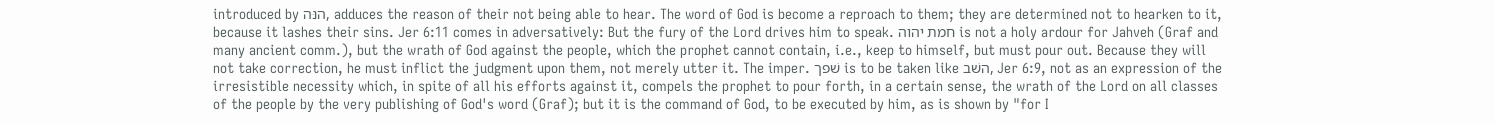introduced by הנּה, adduces the reason of their not being able to hear. The word of God is become a reproach to them; they are determined not to hearken to it, because it lashes their sins. Jer 6:11 comes in adversatively: But the fury of the Lord drives him to speak. חמת יהוה is not a holy ardour for Jahveh (Graf and many ancient comm.), but the wrath of God against the people, which the prophet cannot contain, i.e., keep to himself, but must pour out. Because they will not take correction, he must inflict the judgment upon them, not merely utter it. The imper. שׁפך is to be taken like השׁב, Jer 6:9, not as an expression of the irresistible necessity which, in spite of all his efforts against it, compels the prophet to pour forth, in a certain sense, the wrath of the Lord on all classes of the people by the very publishing of God's word (Graf); but it is the command of God, to be executed by him, as is shown by "for I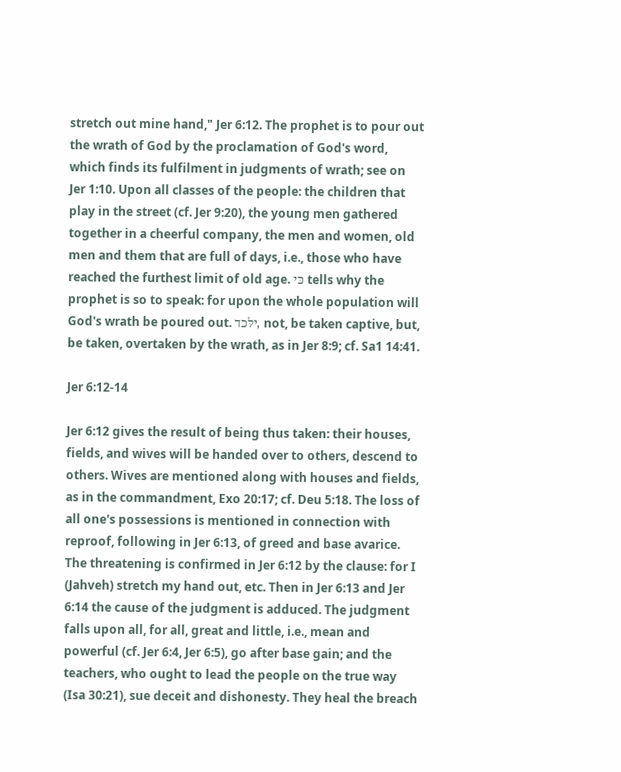stretch out mine hand," Jer 6:12. The prophet is to pour out the wrath of God by the proclamation of God's word, which finds its fulfilment in judgments of wrath; see on Jer 1:10. Upon all classes of the people: the children that play in the street (cf. Jer 9:20), the young men gathered together in a cheerful company, the men and women, old men and them that are full of days, i.e., those who have reached the furthest limit of old age. כּי tells why the prophet is so to speak: for upon the whole population will God's wrath be poured out. ילּכד, not, be taken captive, but, be taken, overtaken by the wrath, as in Jer 8:9; cf. Sa1 14:41.

Jer 6:12-14

Jer 6:12 gives the result of being thus taken: their houses, fields, and wives will be handed over to others, descend to others. Wives are mentioned along with houses and fields, as in the commandment, Exo 20:17; cf. Deu 5:18. The loss of all one's possessions is mentioned in connection with reproof, following in Jer 6:13, of greed and base avarice. The threatening is confirmed in Jer 6:12 by the clause: for I (Jahveh) stretch my hand out, etc. Then in Jer 6:13 and Jer 6:14 the cause of the judgment is adduced. The judgment falls upon all, for all, great and little, i.e., mean and powerful (cf. Jer 6:4, Jer 6:5), go after base gain; and the teachers, who ought to lead the people on the true way (Isa 30:21), sue deceit and dishonesty. They heal the breach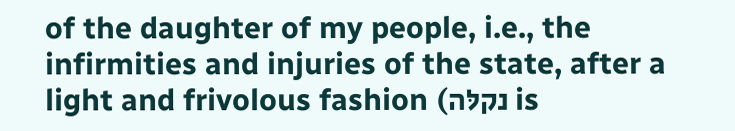of the daughter of my people, i.e., the infirmities and injuries of the state, after a light and frivolous fashion (נקלּה is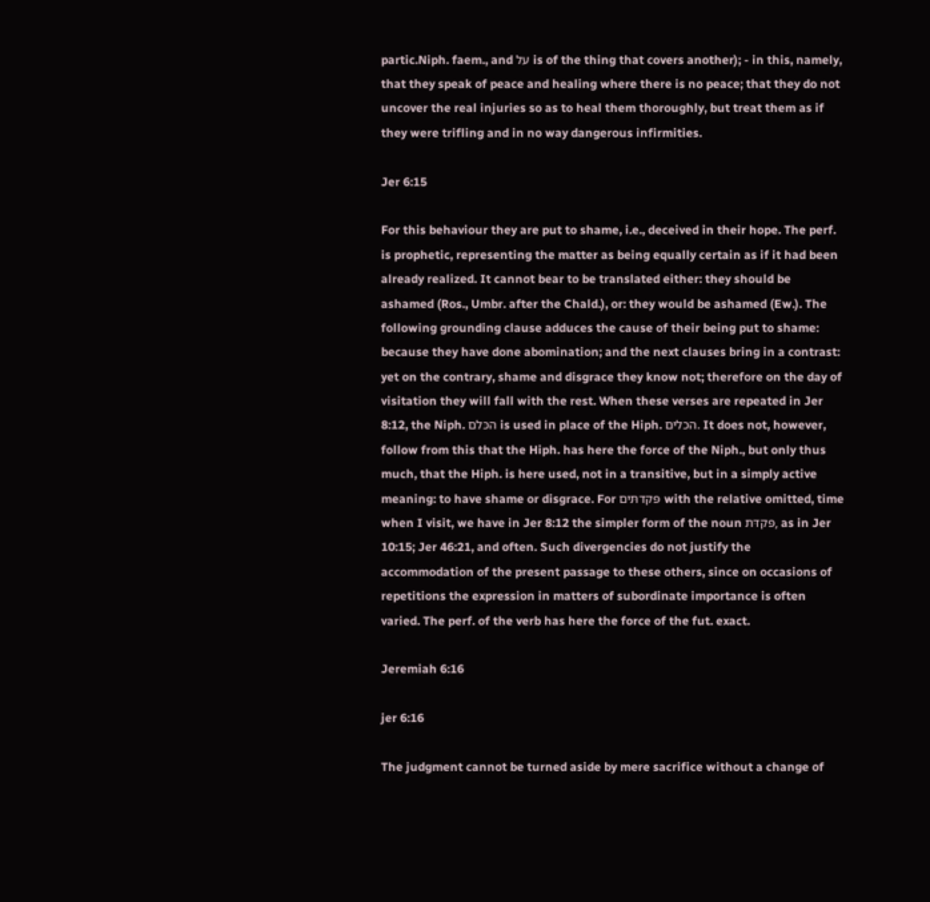partic.Niph. faem., and על is of the thing that covers another); - in this, namely, that they speak of peace and healing where there is no peace; that they do not uncover the real injuries so as to heal them thoroughly, but treat them as if they were trifling and in no way dangerous infirmities.

Jer 6:15

For this behaviour they are put to shame, i.e., deceived in their hope. The perf. is prophetic, representing the matter as being equally certain as if it had been already realized. It cannot bear to be translated either: they should be ashamed (Ros., Umbr. after the Chald.), or: they would be ashamed (Ew.). The following grounding clause adduces the cause of their being put to shame: because they have done abomination; and the next clauses bring in a contrast: yet on the contrary, shame and disgrace they know not; therefore on the day of visitation they will fall with the rest. When these verses are repeated in Jer 8:12, the Niph. הכּלם is used in place of the Hiph. הכלים. It does not, however, follow from this that the Hiph. has here the force of the Niph., but only thus much, that the Hiph. is here used, not in a transitive, but in a simply active meaning: to have shame or disgrace. For פּקדתּים with the relative omitted, time when I visit, we have in Jer 8:12 the simpler form of the noun פּקדּת, as in Jer 10:15; Jer 46:21, and often. Such divergencies do not justify the accommodation of the present passage to these others, since on occasions of repetitions the expression in matters of subordinate importance is often varied. The perf. of the verb has here the force of the fut. exact.

Jeremiah 6:16

jer 6:16

The judgment cannot be turned aside by mere sacrifice without a change of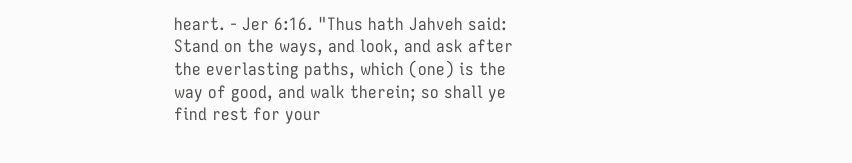heart. - Jer 6:16. "Thus hath Jahveh said: Stand on the ways, and look, and ask after the everlasting paths, which (one) is the way of good, and walk therein; so shall ye find rest for your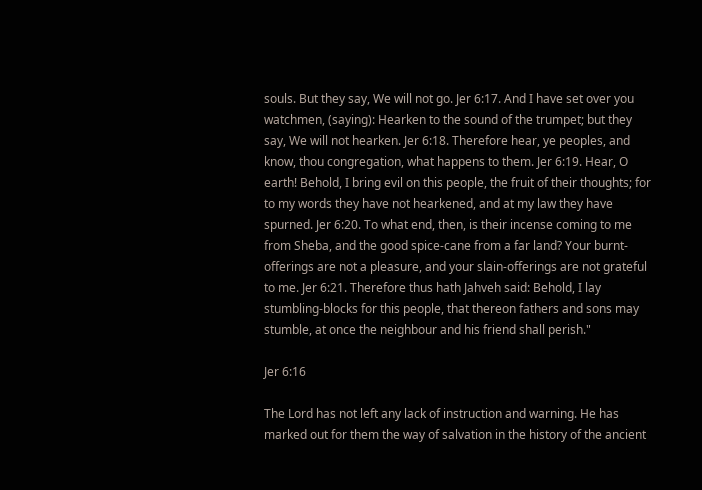souls. But they say, We will not go. Jer 6:17. And I have set over you watchmen, (saying): Hearken to the sound of the trumpet; but they say, We will not hearken. Jer 6:18. Therefore hear, ye peoples, and know, thou congregation, what happens to them. Jer 6:19. Hear, O earth! Behold, I bring evil on this people, the fruit of their thoughts; for to my words they have not hearkened, and at my law they have spurned. Jer 6:20. To what end, then, is their incense coming to me from Sheba, and the good spice-cane from a far land? Your burnt-offerings are not a pleasure, and your slain-offerings are not grateful to me. Jer 6:21. Therefore thus hath Jahveh said: Behold, I lay stumbling-blocks for this people, that thereon fathers and sons may stumble, at once the neighbour and his friend shall perish."

Jer 6:16

The Lord has not left any lack of instruction and warning. He has marked out for them the way of salvation in the history of the ancient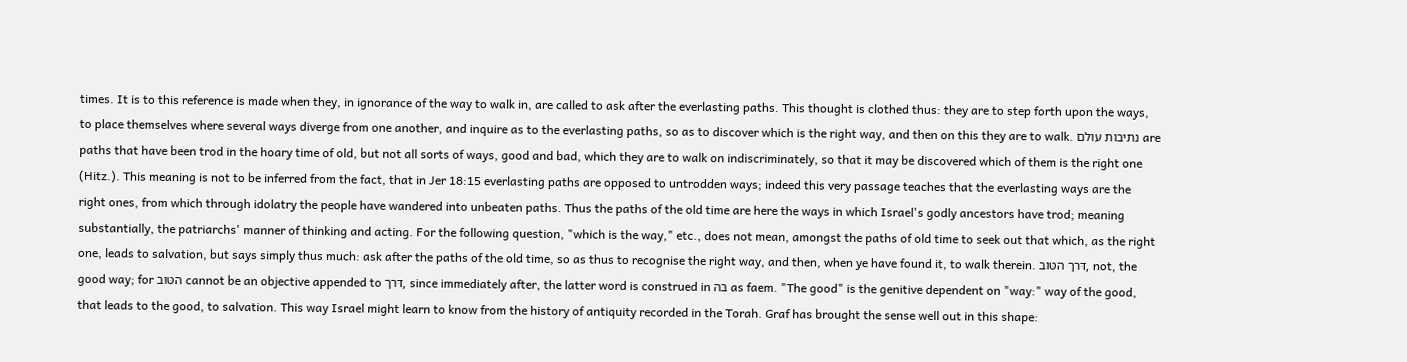times. It is to this reference is made when they, in ignorance of the way to walk in, are called to ask after the everlasting paths. This thought is clothed thus: they are to step forth upon the ways, to place themselves where several ways diverge from one another, and inquire as to the everlasting paths, so as to discover which is the right way, and then on this they are to walk. נתיבות עולם are paths that have been trod in the hoary time of old, but not all sorts of ways, good and bad, which they are to walk on indiscriminately, so that it may be discovered which of them is the right one (Hitz.). This meaning is not to be inferred from the fact, that in Jer 18:15 everlasting paths are opposed to untrodden ways; indeed this very passage teaches that the everlasting ways are the right ones, from which through idolatry the people have wandered into unbeaten paths. Thus the paths of the old time are here the ways in which Israel's godly ancestors have trod; meaning substantially, the patriarchs' manner of thinking and acting. For the following question, "which is the way," etc., does not mean, amongst the paths of old time to seek out that which, as the right one, leads to salvation, but says simply thus much: ask after the paths of the old time, so as thus to recognise the right way, and then, when ye have found it, to walk therein. דּרך הטּוב, not, the good way; for הטּוב cannot be an objective appended to דּרך, since immediately after, the latter word is construed in בּהּ as faem. "The good" is the genitive dependent on "way:" way of the good, that leads to the good, to salvation. This way Israel might learn to know from the history of antiquity recorded in the Torah. Graf has brought the sense well out in this shape: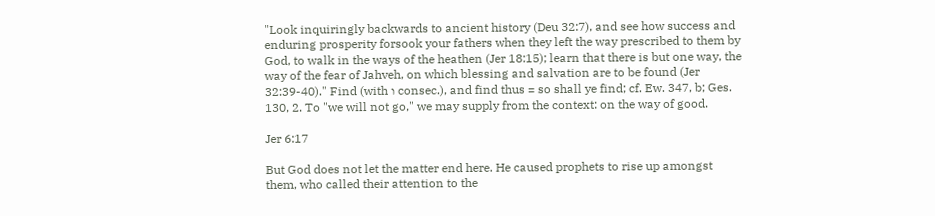"Look inquiringly backwards to ancient history (Deu 32:7), and see how success and enduring prosperity forsook your fathers when they left the way prescribed to them by God, to walk in the ways of the heathen (Jer 18:15); learn that there is but one way, the way of the fear of Jahveh, on which blessing and salvation are to be found (Jer 32:39-40)." Find (with ו consec.), and find thus = so shall ye find; cf. Ew. 347, b; Ges. 130, 2. To "we will not go," we may supply from the context: on the way of good.

Jer 6:17

But God does not let the matter end here. He caused prophets to rise up amongst them, who called their attention to the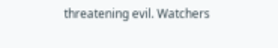threatening evil. Watchers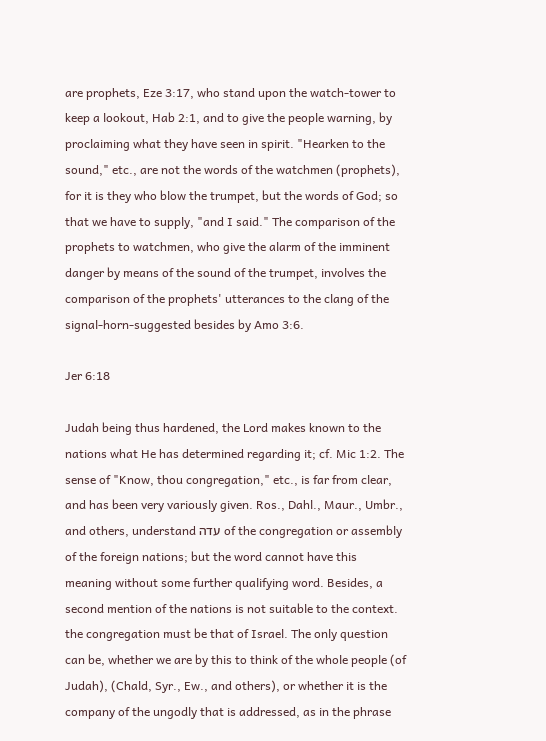are prophets, Eze 3:17, who stand upon the watch-tower to keep a lookout, Hab 2:1, and to give the people warning, by proclaiming what they have seen in spirit. "Hearken to the sound," etc., are not the words of the watchmen (prophets), for it is they who blow the trumpet, but the words of God; so that we have to supply, "and I said." The comparison of the prophets to watchmen, who give the alarm of the imminent danger by means of the sound of the trumpet, involves the comparison of the prophets' utterances to the clang of the signal-horn-suggested besides by Amo 3:6.

Jer 6:18

Judah being thus hardened, the Lord makes known to the nations what He has determined regarding it; cf. Mic 1:2. The sense of "Know, thou congregation," etc., is far from clear, and has been very variously given. Ros., Dahl., Maur., Umbr., and others, understand עדה of the congregation or assembly of the foreign nations; but the word cannot have this meaning without some further qualifying word. Besides, a second mention of the nations is not suitable to the context. the congregation must be that of Israel. The only question can be, whether we are by this to think of the whole people (of Judah), (Chald, Syr., Ew., and others), or whether it is the company of the ungodly that is addressed, as in the phrase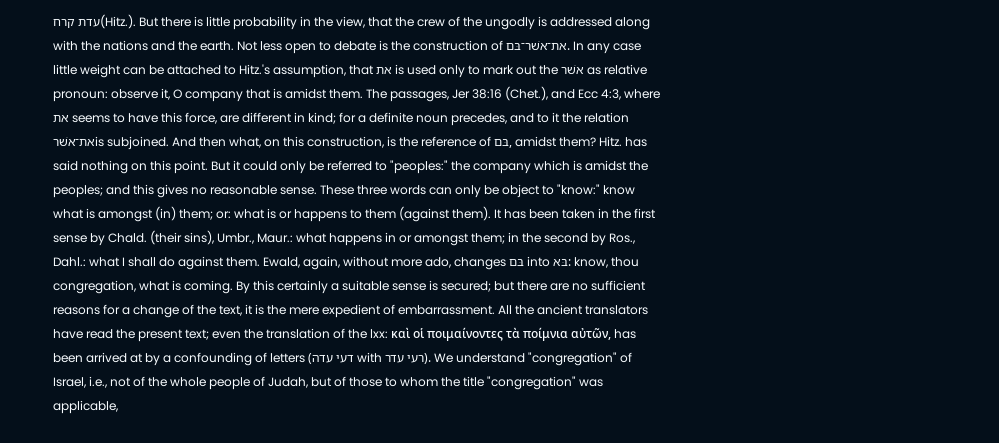עדת קרח(Hitz.). But there is little probability in the view, that the crew of the ungodly is addressed along with the nations and the earth. Not less open to debate is the construction of את־אשׁר־בּם. In any case little weight can be attached to Hitz.'s assumption, that את is used only to mark out the אשׁר as relative pronoun: observe it, O company that is amidst them. The passages, Jer 38:16 (Chet.), and Ecc 4:3, where את seems to have this force, are different in kind; for a definite noun precedes, and to it the relation את־אשׁרis subjoined. And then what, on this construction, is the reference of בּם, amidst them? Hitz. has said nothing on this point. But it could only be referred to "peoples:" the company which is amidst the peoples; and this gives no reasonable sense. These three words can only be object to "know:" know what is amongst (in) them; or: what is or happens to them (against them). It has been taken in the first sense by Chald. (their sins), Umbr., Maur.: what happens in or amongst them; in the second by Ros., Dahl.: what I shall do against them. Ewald, again, without more ado, changes בּם into בּא: know, thou congregation, what is coming. By this certainly a suitable sense is secured; but there are no sufficient reasons for a change of the text, it is the mere expedient of embarrassment. All the ancient translators have read the present text; even the translation of the lxx: καὶ οἱ ποιμαίνοντες τὰ ποίμνια αὐτῶν, has been arrived at by a confounding of letters (דעי עדה with רעי עדר). We understand "congregation" of Israel, i.e., not of the whole people of Judah, but of those to whom the title "congregation" was applicable,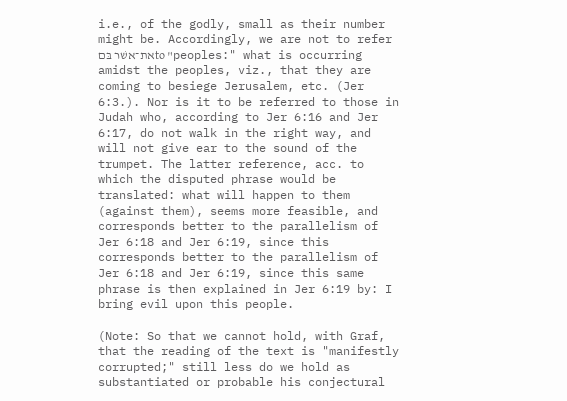i.e., of the godly, small as their number might be. Accordingly, we are not to refer את־אשׁר בּםto "peoples:" what is occurring amidst the peoples, viz., that they are coming to besiege Jerusalem, etc. (Jer 6:3.). Nor is it to be referred to those in Judah who, according to Jer 6:16 and Jer 6:17, do not walk in the right way, and will not give ear to the sound of the trumpet. The latter reference, acc. to which the disputed phrase would be translated: what will happen to them (against them), seems more feasible, and corresponds better to the parallelism of Jer 6:18 and Jer 6:19, since this corresponds better to the parallelism of Jer 6:18 and Jer 6:19, since this same phrase is then explained in Jer 6:19 by: I bring evil upon this people.

(Note: So that we cannot hold, with Graf, that the reading of the text is "manifestly corrupted;" still less do we hold as substantiated or probable his conjectural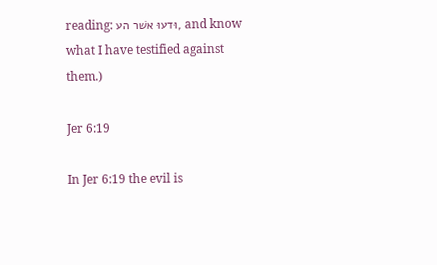reading: וּדעוּ אשׁר הע, and know what I have testified against them.)

Jer 6:19

In Jer 6:19 the evil is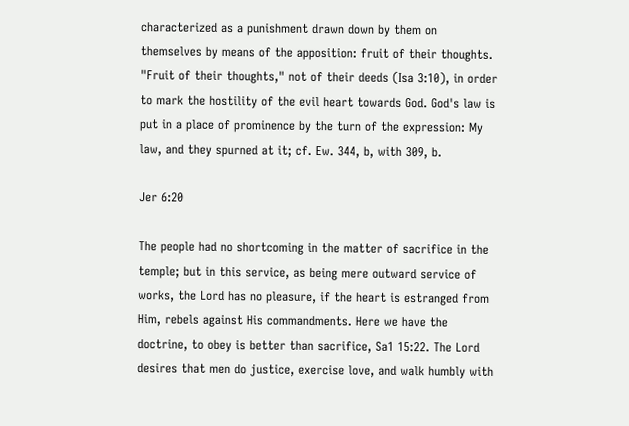characterized as a punishment drawn down by them on themselves by means of the apposition: fruit of their thoughts. "Fruit of their thoughts," not of their deeds (Isa 3:10), in order to mark the hostility of the evil heart towards God. God's law is put in a place of prominence by the turn of the expression: My law, and they spurned at it; cf. Ew. 344, b, with 309, b.

Jer 6:20

The people had no shortcoming in the matter of sacrifice in the temple; but in this service, as being mere outward service of works, the Lord has no pleasure, if the heart is estranged from Him, rebels against His commandments. Here we have the doctrine, to obey is better than sacrifice, Sa1 15:22. The Lord desires that men do justice, exercise love, and walk humbly with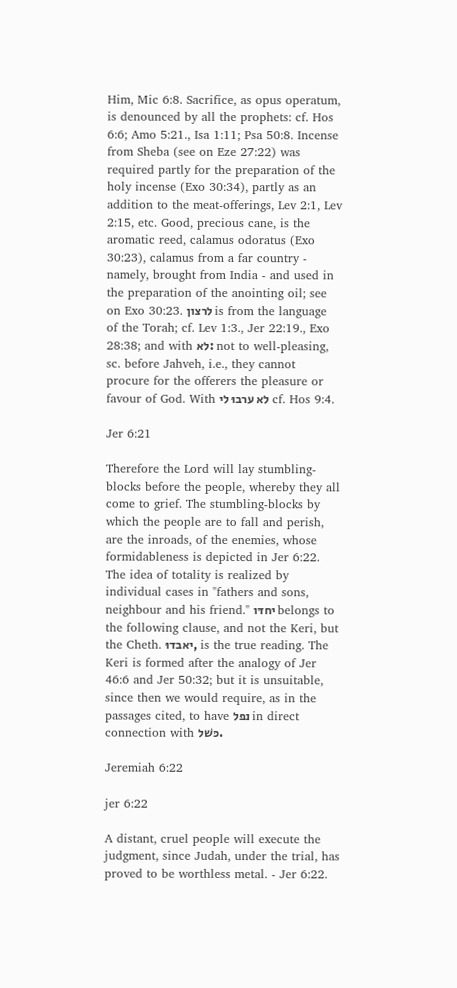Him, Mic 6:8. Sacrifice, as opus operatum, is denounced by all the prophets: cf. Hos 6:6; Amo 5:21., Isa 1:11; Psa 50:8. Incense from Sheba (see on Eze 27:22) was required partly for the preparation of the holy incense (Exo 30:34), partly as an addition to the meat-offerings, Lev 2:1, Lev 2:15, etc. Good, precious cane, is the aromatic reed, calamus odoratus (Exo 30:23), calamus from a far country - namely, brought from India - and used in the preparation of the anointing oil; see on Exo 30:23. לרצון is from the language of the Torah; cf. Lev 1:3., Jer 22:19., Exo 28:38; and with לא: not to well-pleasing, sc. before Jahveh, i.e., they cannot procure for the offerers the pleasure or favour of God. With לא ערבוּ לי cf. Hos 9:4.

Jer 6:21

Therefore the Lord will lay stumbling-blocks before the people, whereby they all come to grief. The stumbling-blocks by which the people are to fall and perish, are the inroads, of the enemies, whose formidableness is depicted in Jer 6:22. The idea of totality is realized by individual cases in "fathers and sons, neighbour and his friend." יחדּו belongs to the following clause, and not the Keri, but the Cheth. יאבדוּ, is the true reading. The Keri is formed after the analogy of Jer 46:6 and Jer 50:32; but it is unsuitable, since then we would require, as in the passages cited, to have נפל in direct connection with כּשׁל.

Jeremiah 6:22

jer 6:22

A distant, cruel people will execute the judgment, since Judah, under the trial, has proved to be worthless metal. - Jer 6:22.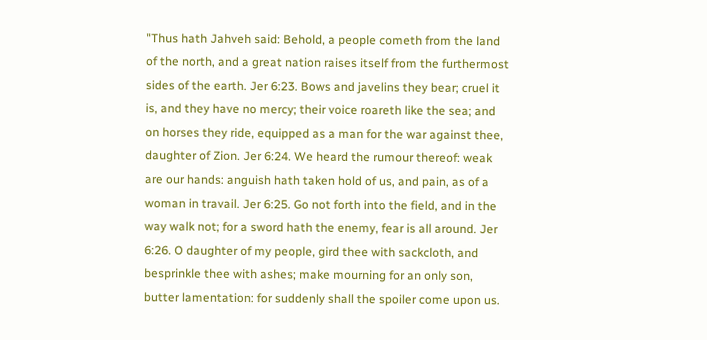"Thus hath Jahveh said: Behold, a people cometh from the land of the north, and a great nation raises itself from the furthermost sides of the earth. Jer 6:23. Bows and javelins they bear; cruel it is, and they have no mercy; their voice roareth like the sea; and on horses they ride, equipped as a man for the war against thee, daughter of Zion. Jer 6:24. We heard the rumour thereof: weak are our hands: anguish hath taken hold of us, and pain, as of a woman in travail. Jer 6:25. Go not forth into the field, and in the way walk not; for a sword hath the enemy, fear is all around. Jer 6:26. O daughter of my people, gird thee with sackcloth, and besprinkle thee with ashes; make mourning for an only son, butter lamentation: for suddenly shall the spoiler come upon us.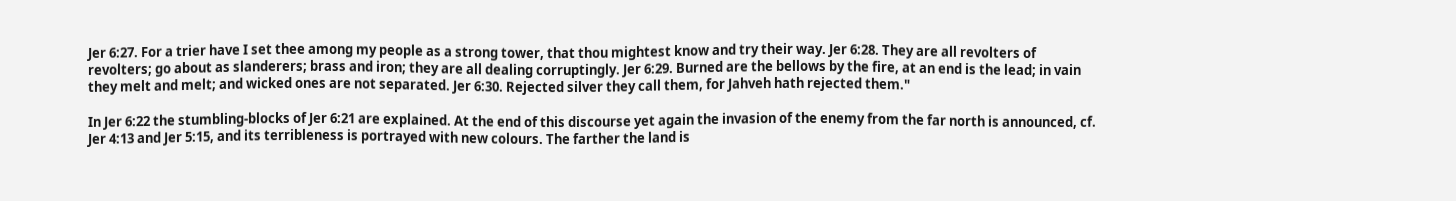Jer 6:27. For a trier have I set thee among my people as a strong tower, that thou mightest know and try their way. Jer 6:28. They are all revolters of revolters; go about as slanderers; brass and iron; they are all dealing corruptingly. Jer 6:29. Burned are the bellows by the fire, at an end is the lead; in vain they melt and melt; and wicked ones are not separated. Jer 6:30. Rejected silver they call them, for Jahveh hath rejected them."

In Jer 6:22 the stumbling-blocks of Jer 6:21 are explained. At the end of this discourse yet again the invasion of the enemy from the far north is announced, cf. Jer 4:13 and Jer 5:15, and its terribleness is portrayed with new colours. The farther the land is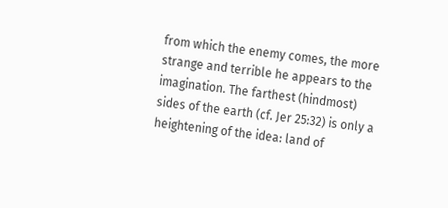from which the enemy comes, the more strange and terrible he appears to the imagination. The farthest (hindmost) sides of the earth (cf. Jer 25:32) is only a heightening of the idea: land of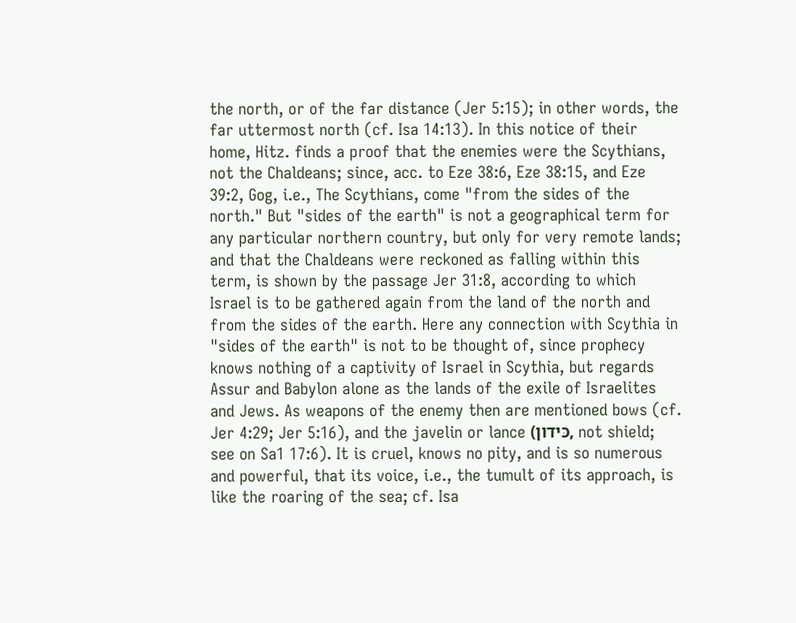the north, or of the far distance (Jer 5:15); in other words, the far uttermost north (cf. Isa 14:13). In this notice of their home, Hitz. finds a proof that the enemies were the Scythians, not the Chaldeans; since, acc. to Eze 38:6, Eze 38:15, and Eze 39:2, Gog, i.e., The Scythians, come "from the sides of the north." But "sides of the earth" is not a geographical term for any particular northern country, but only for very remote lands; and that the Chaldeans were reckoned as falling within this term, is shown by the passage Jer 31:8, according to which Israel is to be gathered again from the land of the north and from the sides of the earth. Here any connection with Scythia in "sides of the earth" is not to be thought of, since prophecy knows nothing of a captivity of Israel in Scythia, but regards Assur and Babylon alone as the lands of the exile of Israelites and Jews. As weapons of the enemy then are mentioned bows (cf. Jer 4:29; Jer 5:16), and the javelin or lance (כּידון, not shield; see on Sa1 17:6). It is cruel, knows no pity, and is so numerous and powerful, that its voice, i.e., the tumult of its approach, is like the roaring of the sea; cf. Isa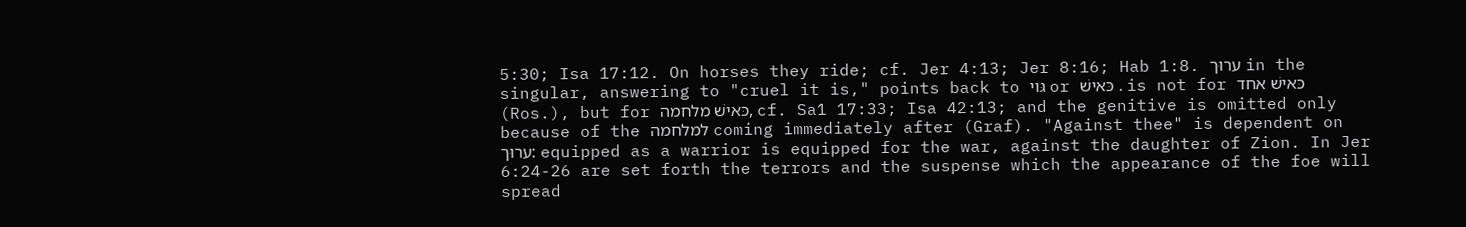5:30; Isa 17:12. On horses they ride; cf. Jer 4:13; Jer 8:16; Hab 1:8. ערוּך in the singular, answering to "cruel it is," points back to גּוי or כּאישׁ . is not for כּאישׁ אחד (Ros.), but for כּאישׁ מלחמה, cf. Sa1 17:33; Isa 42:13; and the genitive is omitted only because of the למלחמה coming immediately after (Graf). "Against thee" is dependent on ערוּך: equipped as a warrior is equipped for the war, against the daughter of Zion. In Jer 6:24-26 are set forth the terrors and the suspense which the appearance of the foe will spread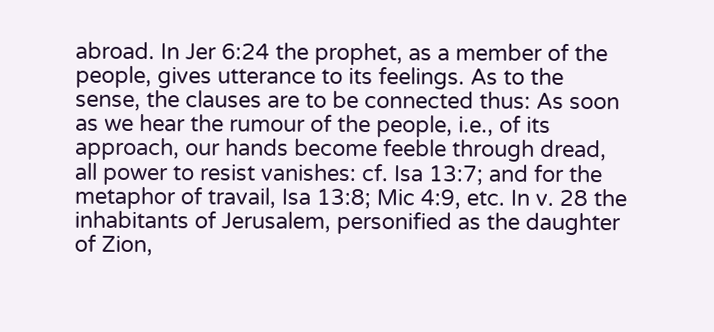abroad. In Jer 6:24 the prophet, as a member of the people, gives utterance to its feelings. As to the sense, the clauses are to be connected thus: As soon as we hear the rumour of the people, i.e., of its approach, our hands become feeble through dread, all power to resist vanishes: cf. Isa 13:7; and for the metaphor of travail, Isa 13:8; Mic 4:9, etc. In v. 28 the inhabitants of Jerusalem, personified as the daughter of Zion,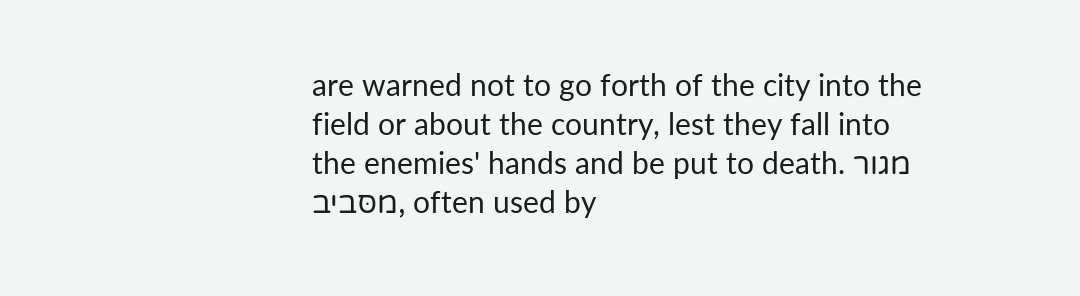are warned not to go forth of the city into the field or about the country, lest they fall into the enemies' hands and be put to death. מגור מסּביב, often used by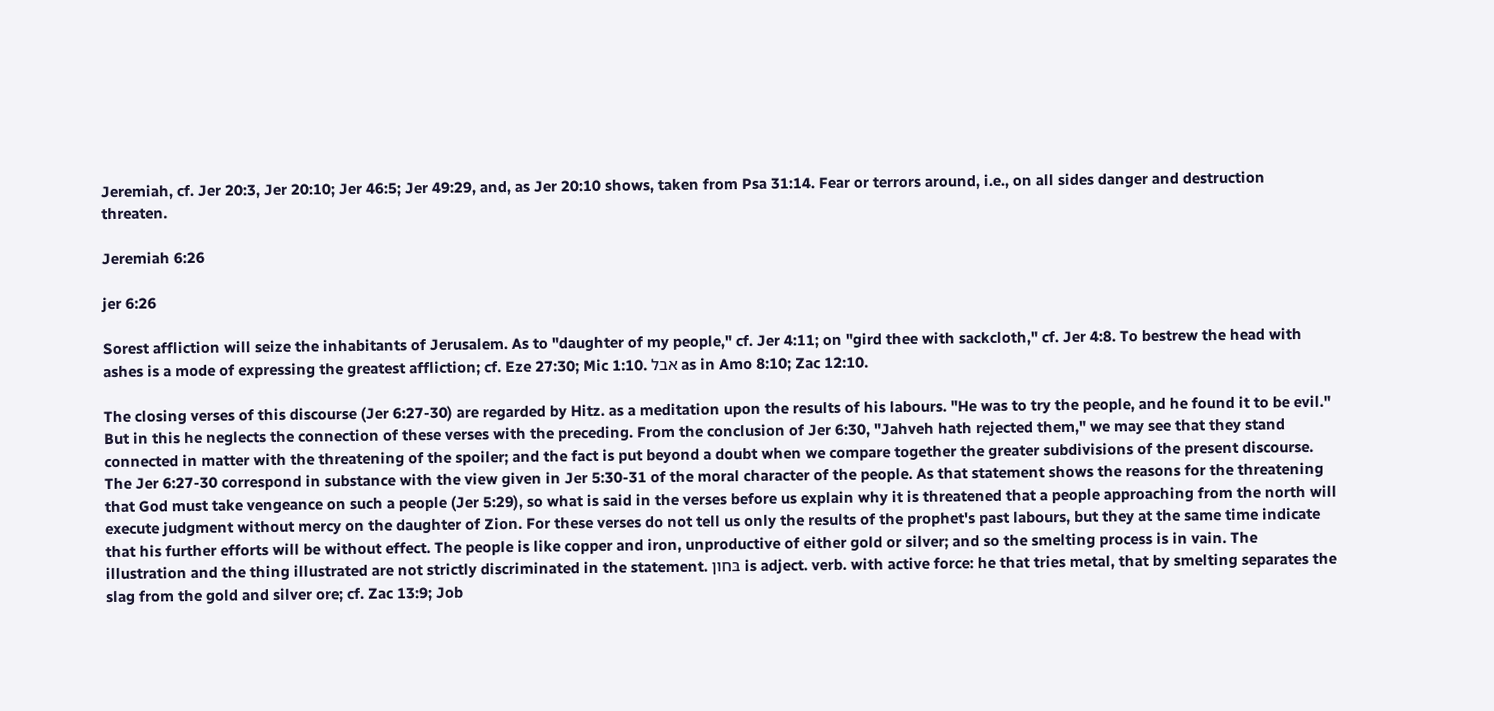Jeremiah, cf. Jer 20:3, Jer 20:10; Jer 46:5; Jer 49:29, and, as Jer 20:10 shows, taken from Psa 31:14. Fear or terrors around, i.e., on all sides danger and destruction threaten.

Jeremiah 6:26

jer 6:26

Sorest affliction will seize the inhabitants of Jerusalem. As to "daughter of my people," cf. Jer 4:11; on "gird thee with sackcloth," cf. Jer 4:8. To bestrew the head with ashes is a mode of expressing the greatest affliction; cf. Eze 27:30; Mic 1:10. אבל as in Amo 8:10; Zac 12:10.

The closing verses of this discourse (Jer 6:27-30) are regarded by Hitz. as a meditation upon the results of his labours. "He was to try the people, and he found it to be evil." But in this he neglects the connection of these verses with the preceding. From the conclusion of Jer 6:30, "Jahveh hath rejected them," we may see that they stand connected in matter with the threatening of the spoiler; and the fact is put beyond a doubt when we compare together the greater subdivisions of the present discourse. The Jer 6:27-30 correspond in substance with the view given in Jer 5:30-31 of the moral character of the people. As that statement shows the reasons for the threatening that God must take vengeance on such a people (Jer 5:29), so what is said in the verses before us explain why it is threatened that a people approaching from the north will execute judgment without mercy on the daughter of Zion. For these verses do not tell us only the results of the prophet's past labours, but they at the same time indicate that his further efforts will be without effect. The people is like copper and iron, unproductive of either gold or silver; and so the smelting process is in vain. The illustration and the thing illustrated are not strictly discriminated in the statement. בּחון is adject. verb. with active force: he that tries metal, that by smelting separates the slag from the gold and silver ore; cf. Zac 13:9; Job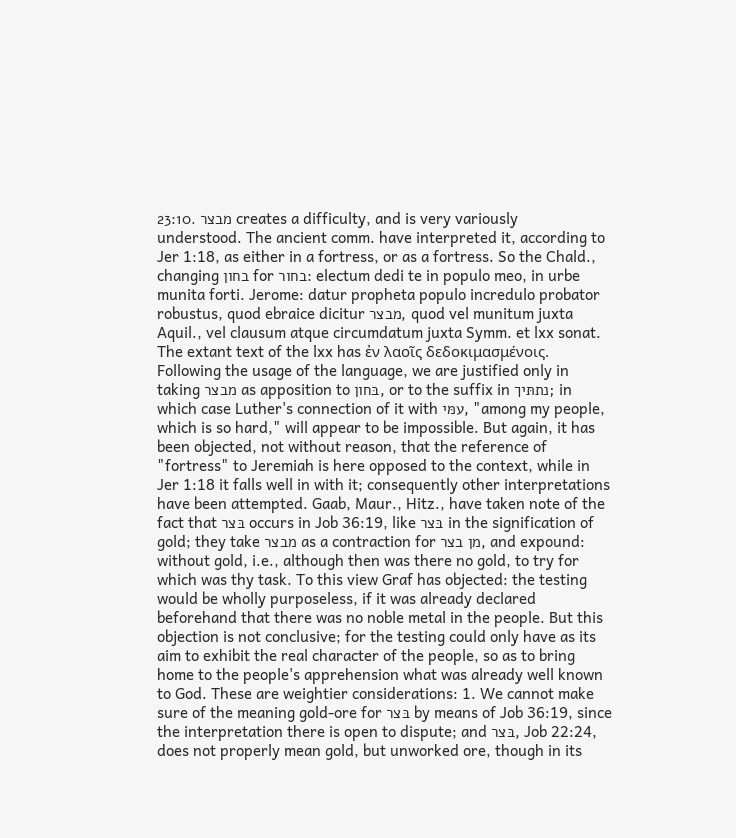23:10. מבצר creates a difficulty, and is very variously understood. The ancient comm. have interpreted it, according to Jer 1:18, as either in a fortress, or as a fortress. So the Chald., changing בחון for בחור: electum dedi te in populo meo, in urbe munita forti. Jerome: datur propheta populo incredulo probator robustus, quod ebraice dicitur מבצר, quod vel munitum juxta Aquil., vel clausum atque circumdatum juxta Symm. et lxx sonat. The extant text of the lxx has ἐν λαοῖς δεδοκιμασμένοις. Following the usage of the language, we are justified only in taking מבצר as apposition to בּחון, or to the suffix in נתתּיך; in which case Luther's connection of it with עמּי, "among my people, which is so hard," will appear to be impossible. But again, it has been objected, not without reason, that the reference of "fortress" to Jeremiah is here opposed to the context, while in Jer 1:18 it falls well in with it; consequently other interpretations have been attempted. Gaab, Maur., Hitz., have taken note of the fact that בּצר occurs in Job 36:19, like בּצר in the signification of gold; they take מבצר as a contraction for מן בצר, and expound: without gold, i.e., although then was there no gold, to try for which was thy task. To this view Graf has objected: the testing would be wholly purposeless, if it was already declared beforehand that there was no noble metal in the people. But this objection is not conclusive; for the testing could only have as its aim to exhibit the real character of the people, so as to bring home to the people's apprehension what was already well known to God. These are weightier considerations: 1. We cannot make sure of the meaning gold-ore for בּצר by means of Job 36:19, since the interpretation there is open to dispute; and בּצר, Job 22:24, does not properly mean gold, but unworked ore, though in its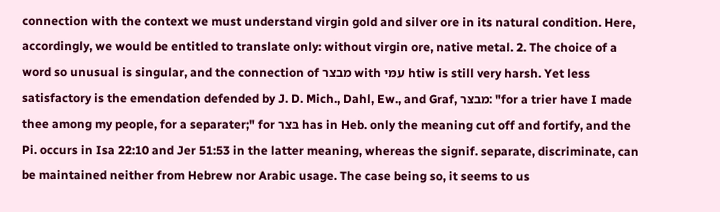connection with the context we must understand virgin gold and silver ore in its natural condition. Here, accordingly, we would be entitled to translate only: without virgin ore, native metal. 2. The choice of a word so unusual is singular, and the connection of מבצר with עמּי htiw is still very harsh. Yet less satisfactory is the emendation defended by J. D. Mich., Dahl, Ew., and Graf, מבצּר: "for a trier have I made thee among my people, for a separater;" for בּצר has in Heb. only the meaning cut off and fortify, and the Pi. occurs in Isa 22:10 and Jer 51:53 in the latter meaning, whereas the signif. separate, discriminate, can be maintained neither from Hebrew nor Arabic usage. The case being so, it seems to us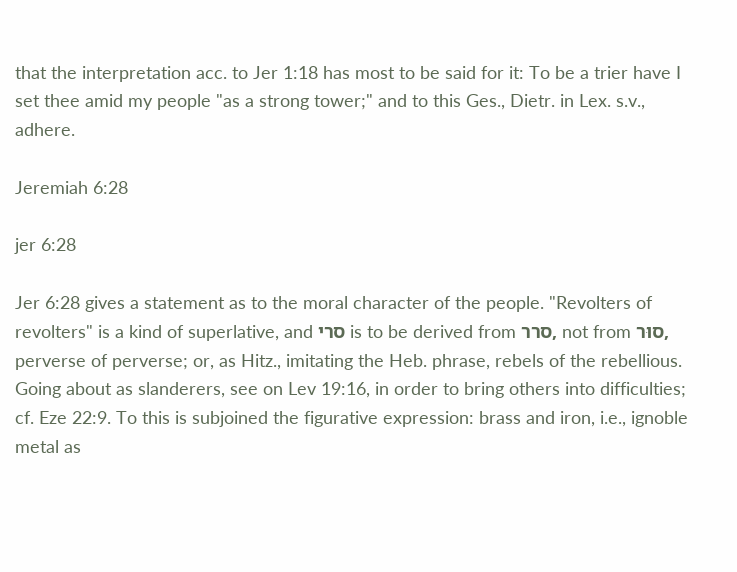that the interpretation acc. to Jer 1:18 has most to be said for it: To be a trier have I set thee amid my people "as a strong tower;" and to this Ges., Dietr. in Lex. s.v., adhere.

Jeremiah 6:28

jer 6:28

Jer 6:28 gives a statement as to the moral character of the people. "Revolters of revolters" is a kind of superlative, and סרי is to be derived from סרר, not from סוּר, perverse of perverse; or, as Hitz., imitating the Heb. phrase, rebels of the rebellious. Going about as slanderers, see on Lev 19:16, in order to bring others into difficulties; cf. Eze 22:9. To this is subjoined the figurative expression: brass and iron, i.e., ignoble metal as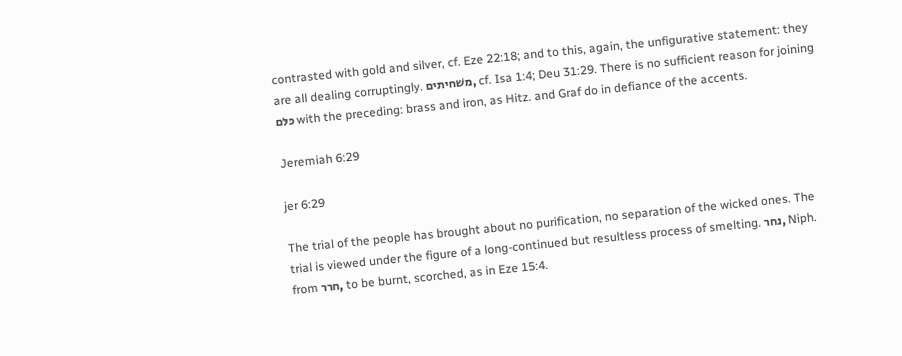contrasted with gold and silver, cf. Eze 22:18; and to this, again, the unfigurative statement: they are all dealing corruptingly. משׁחיתים, cf. Isa 1:4; Deu 31:29. There is no sufficient reason for joining כּלּם with the preceding: brass and iron, as Hitz. and Graf do in defiance of the accents.

Jeremiah 6:29

jer 6:29

The trial of the people has brought about no purification, no separation of the wicked ones. The trial is viewed under the figure of a long-continued but resultless process of smelting. נחר, Niph. from חרר, to be burnt, scorched, as in Eze 15:4.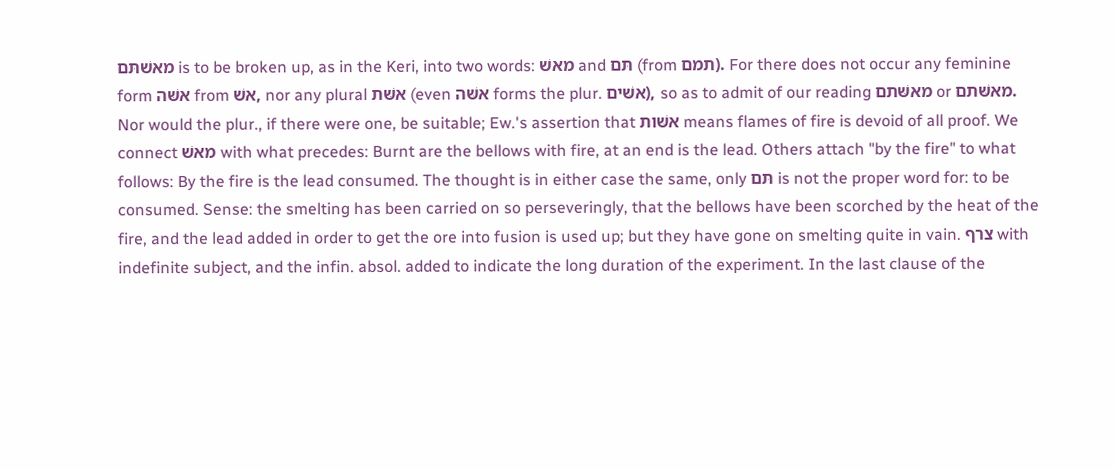מאשׁתּם is to be broken up, as in the Keri, into two words: מאשׁ and תּם (from תמם). For there does not occur any feminine form אשּׁה from אשׁ, nor any plural אשּׁת (even אשּׁה forms the plur. אשּׁים), so as to admit of our reading מאשּׁתם or מאשּׁתם. Nor would the plur., if there were one, be suitable; Ew.'s assertion that אשּׁות means flames of fire is devoid of all proof. We connect מאשׁ with what precedes: Burnt are the bellows with fire, at an end is the lead. Others attach "by the fire" to what follows: By the fire is the lead consumed. The thought is in either case the same, only תּם is not the proper word for: to be consumed. Sense: the smelting has been carried on so perseveringly, that the bellows have been scorched by the heat of the fire, and the lead added in order to get the ore into fusion is used up; but they have gone on smelting quite in vain. צרף with indefinite subject, and the infin. absol. added to indicate the long duration of the experiment. In the last clause of the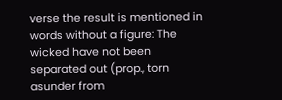verse the result is mentioned in words without a figure: The wicked have not been separated out (prop., torn asunder from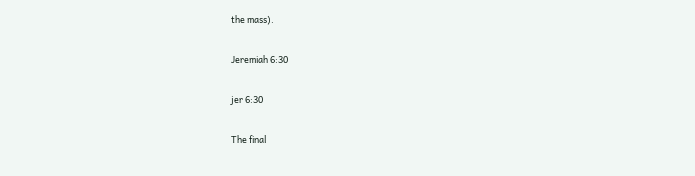the mass).

Jeremiah 6:30

jer 6:30

The final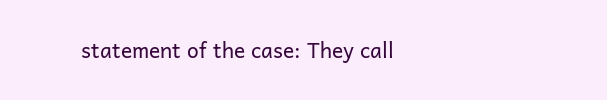statement of the case: They call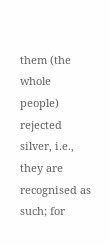them (the whole people) rejected silver, i.e., they are recognised as such; for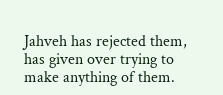Jahveh has rejected them, has given over trying to make anything of them.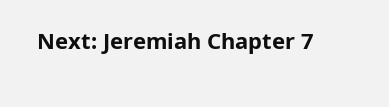Next: Jeremiah Chapter 7